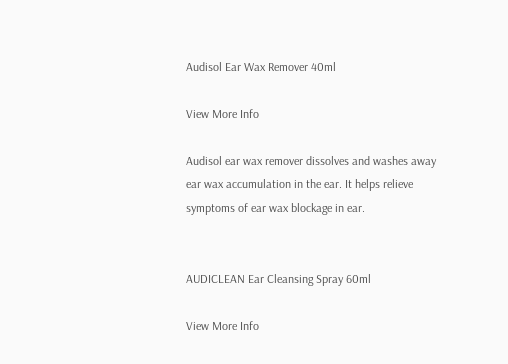Audisol Ear Wax Remover 40ml

View More Info

Audisol ear wax remover dissolves and washes away ear wax accumulation in the ear. It helps relieve symptoms of ear wax blockage in ear.


AUDICLEAN Ear Cleansing Spray 60ml

View More Info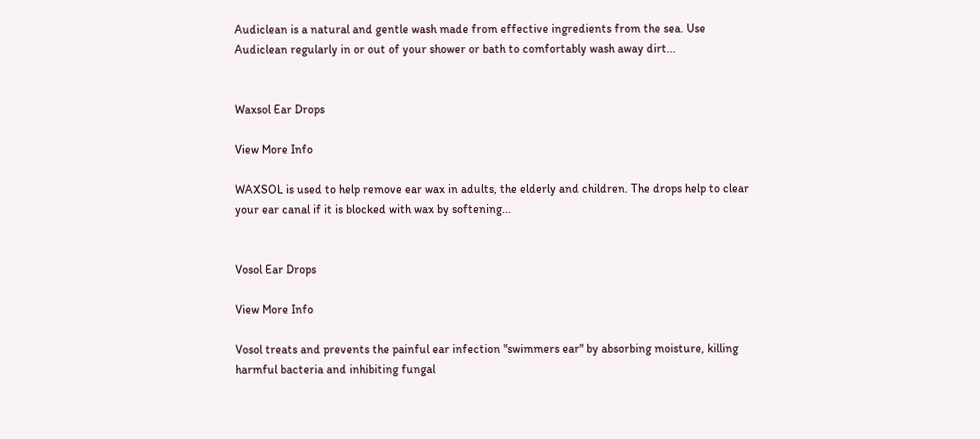Audiclean is a natural and gentle wash made from effective ingredients from the sea. Use Audiclean regularly in or out of your shower or bath to comfortably wash away dirt...


Waxsol Ear Drops

View More Info

WAXSOL is used to help remove ear wax in adults, the elderly and children. The drops help to clear your ear canal if it is blocked with wax by softening...


Vosol Ear Drops

View More Info

Vosol treats and prevents the painful ear infection "swimmers ear" by absorbing moisture, killing harmful bacteria and inhibiting fungal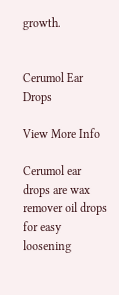growth.


Cerumol Ear Drops

View More Info

Cerumol ear drops are wax remover oil drops for easy loosening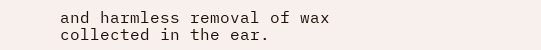and harmless removal of wax collected in the ear.